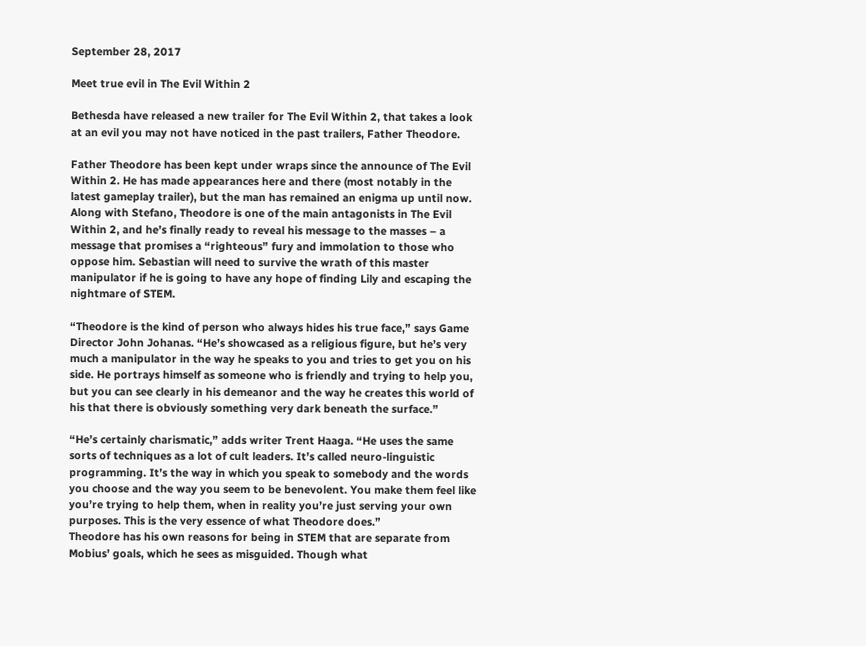September 28, 2017

Meet true evil in The Evil Within 2

Bethesda have released a new trailer for The Evil Within 2, that takes a look at an evil you may not have noticed in the past trailers, Father Theodore.

Father Theodore has been kept under wraps since the announce of The Evil Within 2. He has made appearances here and there (most notably in the latest gameplay trailer), but the man has remained an enigma up until now. Along with Stefano, Theodore is one of the main antagonists in The Evil Within 2, and he’s finally ready to reveal his message to the masses – a message that promises a “righteous” fury and immolation to those who oppose him. Sebastian will need to survive the wrath of this master manipulator if he is going to have any hope of finding Lily and escaping the nightmare of STEM.

“Theodore is the kind of person who always hides his true face,” says Game Director John Johanas. “He’s showcased as a religious figure, but he’s very much a manipulator in the way he speaks to you and tries to get you on his side. He portrays himself as someone who is friendly and trying to help you, but you can see clearly in his demeanor and the way he creates this world of his that there is obviously something very dark beneath the surface.”

“He’s certainly charismatic,” adds writer Trent Haaga. “He uses the same sorts of techniques as a lot of cult leaders. It’s called neuro-linguistic programming. It’s the way in which you speak to somebody and the words you choose and the way you seem to be benevolent. You make them feel like you’re trying to help them, when in reality you’re just serving your own purposes. This is the very essence of what Theodore does.”
Theodore has his own reasons for being in STEM that are separate from Mobius’ goals, which he sees as misguided. Though what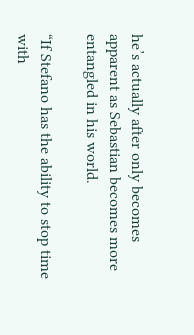he’s actually after only becomes apparent as Sebastian becomes more entangled in his world.

“If Stefano has the ability to stop time with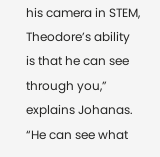his camera in STEM, Theodore’s ability is that he can see through you,” explains Johanas. “He can see what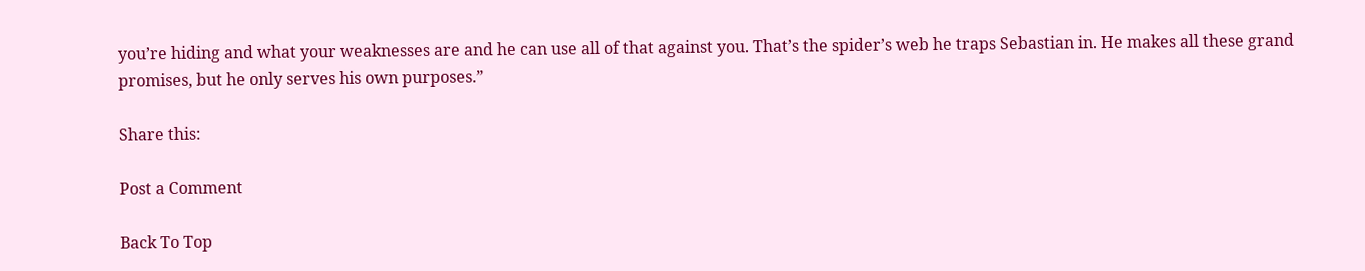you’re hiding and what your weaknesses are and he can use all of that against you. That’s the spider’s web he traps Sebastian in. He makes all these grand promises, but he only serves his own purposes.”

Share this:

Post a Comment

Back To Top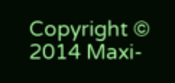Copyright © 2014 Maxi-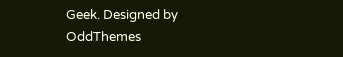Geek. Designed by OddThemes